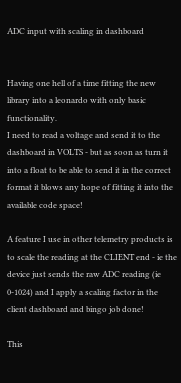ADC input with scaling in dashboard


Having one hell of a time fitting the new library into a leonardo with only basic functionality.
I need to read a voltage and send it to the dashboard in VOLTS - but as soon as turn it into a float to be able to send it in the correct format it blows any hope of fitting it into the available code space!

A feature I use in other telemetry products is to scale the reading at the CLIENT end - ie the device just sends the raw ADC reading (ie 0-1024) and I apply a scaling factor in the client dashboard and bingo job done!

This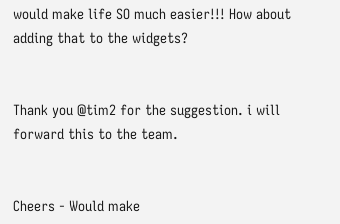would make life SO much easier!!! How about adding that to the widgets?


Thank you @tim2 for the suggestion. i will forward this to the team.


Cheers - Would make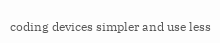coding devices simpler and use less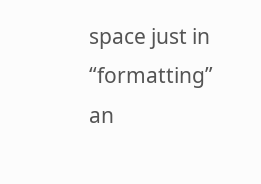space just in “formatting” an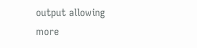output allowing more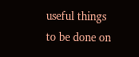useful things to be done on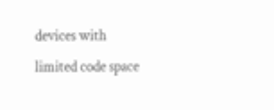devices with limited code space